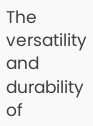The versatility and durability of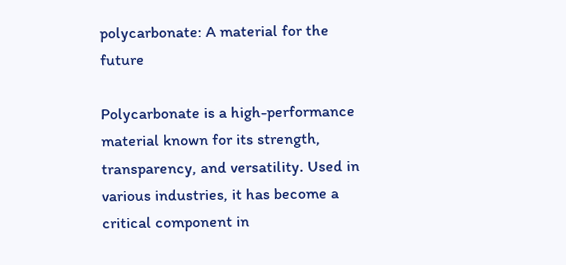polycarbonate: A material for the future

Polycarbonate is a high-performance material known for its strength, transparency, and versatility. Used in various industries, it has become a critical component in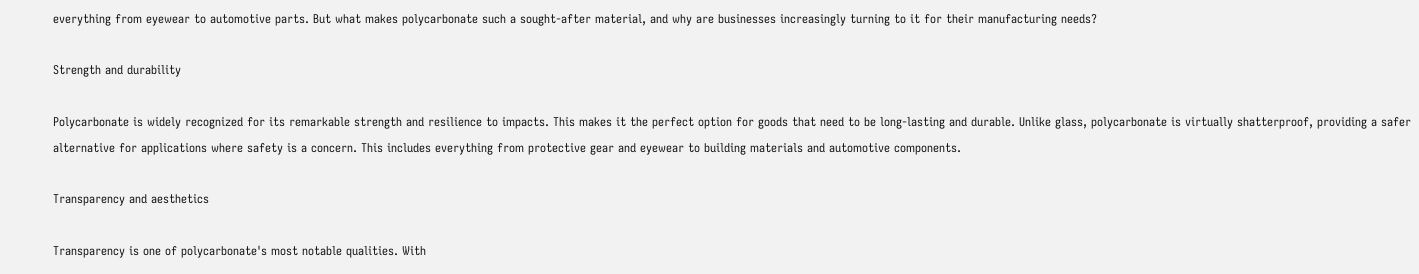everything from eyewear to automotive parts. But what makes polycarbonate such a sought-after material, and why are businesses increasingly turning to it for their manufacturing needs?

Strength and durability

Polycarbonate is widely recognized for its remarkable strength and resilience to impacts. This makes it the perfect option for goods that need to be long-lasting and durable. Unlike glass, polycarbonate is virtually shatterproof, providing a safer alternative for applications where safety is a concern. This includes everything from protective gear and eyewear to building materials and automotive components.

Transparency and aesthetics

Transparency is one of polycarbonate's most notable qualities. With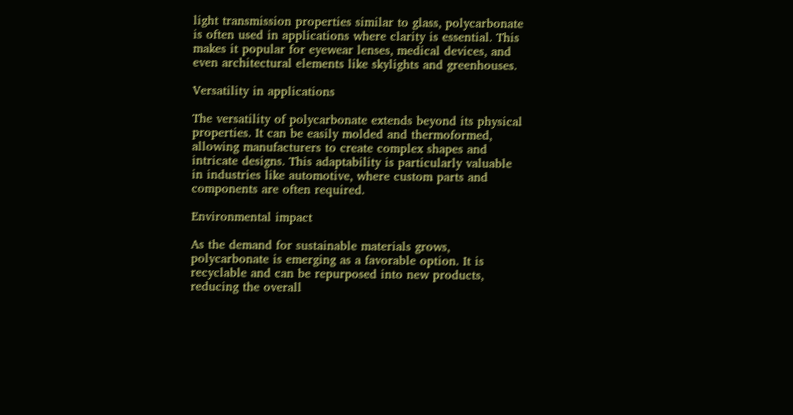light transmission properties similar to glass, polycarbonate is often used in applications where clarity is essential. This makes it popular for eyewear lenses, medical devices, and even architectural elements like skylights and greenhouses.

Versatility in applications

The versatility of polycarbonate extends beyond its physical properties. It can be easily molded and thermoformed, allowing manufacturers to create complex shapes and intricate designs. This adaptability is particularly valuable in industries like automotive, where custom parts and components are often required.

Environmental impact

As the demand for sustainable materials grows, polycarbonate is emerging as a favorable option. It is recyclable and can be repurposed into new products, reducing the overall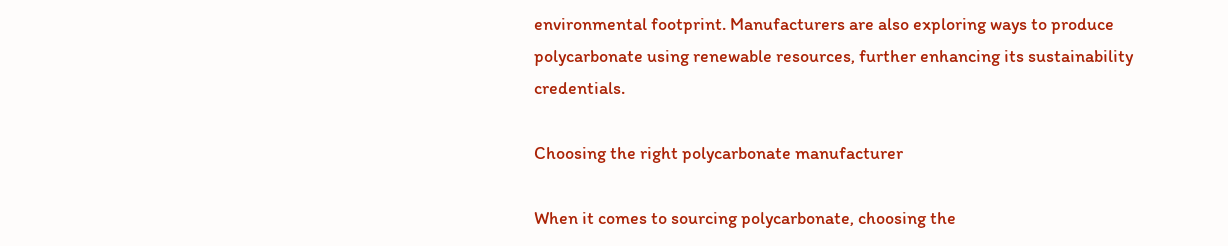environmental footprint. Manufacturers are also exploring ways to produce polycarbonate using renewable resources, further enhancing its sustainability credentials.

Choosing the right polycarbonate manufacturer

When it comes to sourcing polycarbonate, choosing the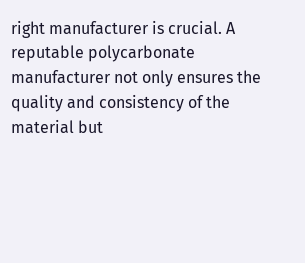right manufacturer is crucial. A reputable polycarbonate manufacturer not only ensures the quality and consistency of the material but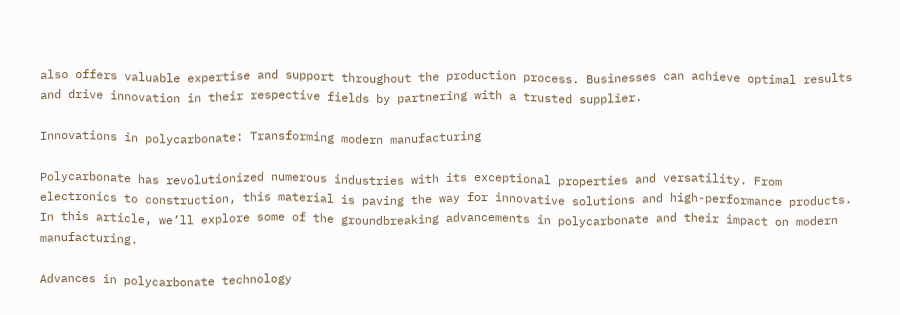also offers valuable expertise and support throughout the production process. Businesses can achieve optimal results and drive innovation in their respective fields by partnering with a trusted supplier.

Innovations in polycarbonate: Transforming modern manufacturing

Polycarbonate has revolutionized numerous industries with its exceptional properties and versatility. From electronics to construction, this material is paving the way for innovative solutions and high-performance products. In this article, we’ll explore some of the groundbreaking advancements in polycarbonate and their impact on modern manufacturing.

Advances in polycarbonate technology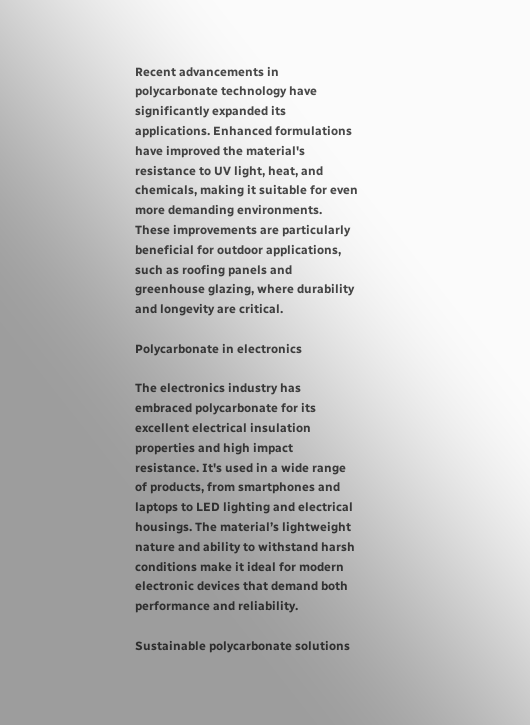Recent advancements in polycarbonate technology have significantly expanded its applications. Enhanced formulations have improved the material's resistance to UV light, heat, and chemicals, making it suitable for even more demanding environments. These improvements are particularly beneficial for outdoor applications, such as roofing panels and greenhouse glazing, where durability and longevity are critical.

Polycarbonate in electronics

The electronics industry has embraced polycarbonate for its excellent electrical insulation properties and high impact resistance. It's used in a wide range of products, from smartphones and laptops to LED lighting and electrical housings. The material’s lightweight nature and ability to withstand harsh conditions make it ideal for modern electronic devices that demand both performance and reliability.

Sustainable polycarbonate solutions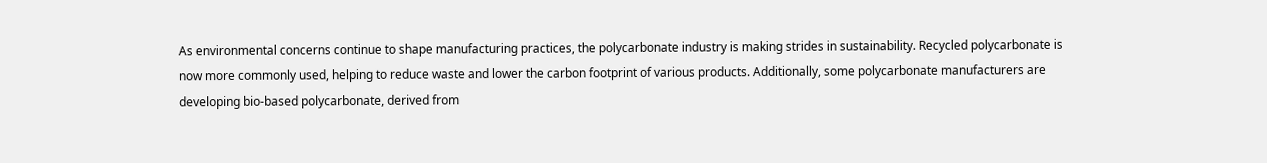As environmental concerns continue to shape manufacturing practices, the polycarbonate industry is making strides in sustainability. Recycled polycarbonate is now more commonly used, helping to reduce waste and lower the carbon footprint of various products. Additionally, some polycarbonate manufacturers are developing bio-based polycarbonate, derived from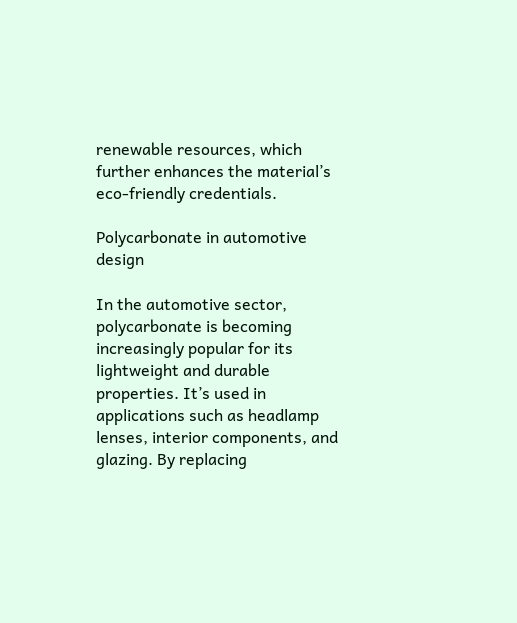renewable resources, which further enhances the material’s eco-friendly credentials.

Polycarbonate in automotive design

In the automotive sector, polycarbonate is becoming increasingly popular for its lightweight and durable properties. It’s used in applications such as headlamp lenses, interior components, and glazing. By replacing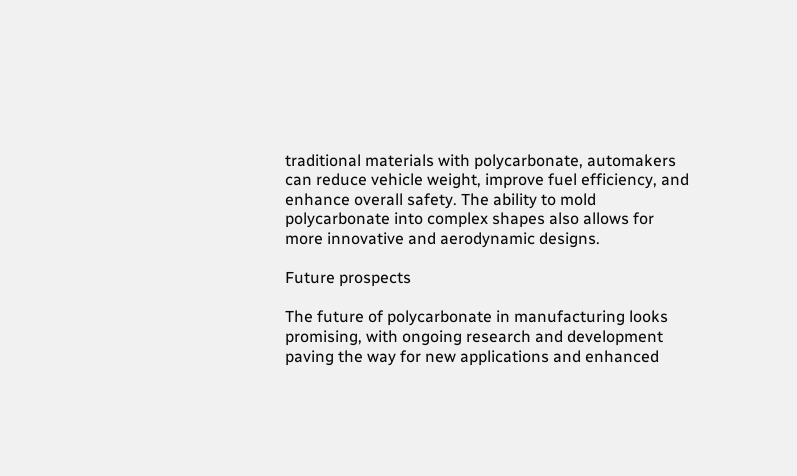traditional materials with polycarbonate, automakers can reduce vehicle weight, improve fuel efficiency, and enhance overall safety. The ability to mold polycarbonate into complex shapes also allows for more innovative and aerodynamic designs.

Future prospects

The future of polycarbonate in manufacturing looks promising, with ongoing research and development paving the way for new applications and enhanced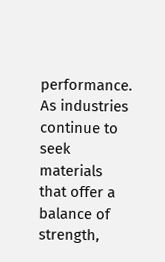performance. As industries continue to seek materials that offer a balance of strength,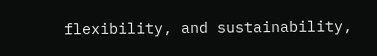flexibility, and sustainability,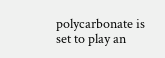polycarbonate is set to play an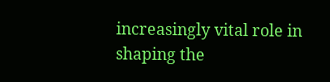increasingly vital role in shaping the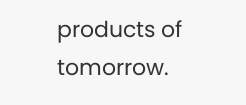products of tomorrow.